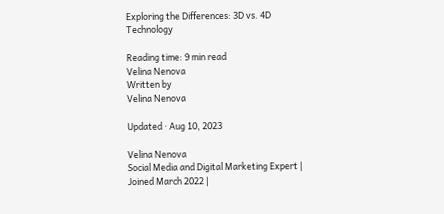Exploring the Differences: 3D vs. 4D Technology

Reading time: 9 min read
Velina Nenova
Written by
Velina Nenova

Updated · Aug 10, 2023

Velina Nenova
Social Media and Digital Marketing Expert | Joined March 2022 |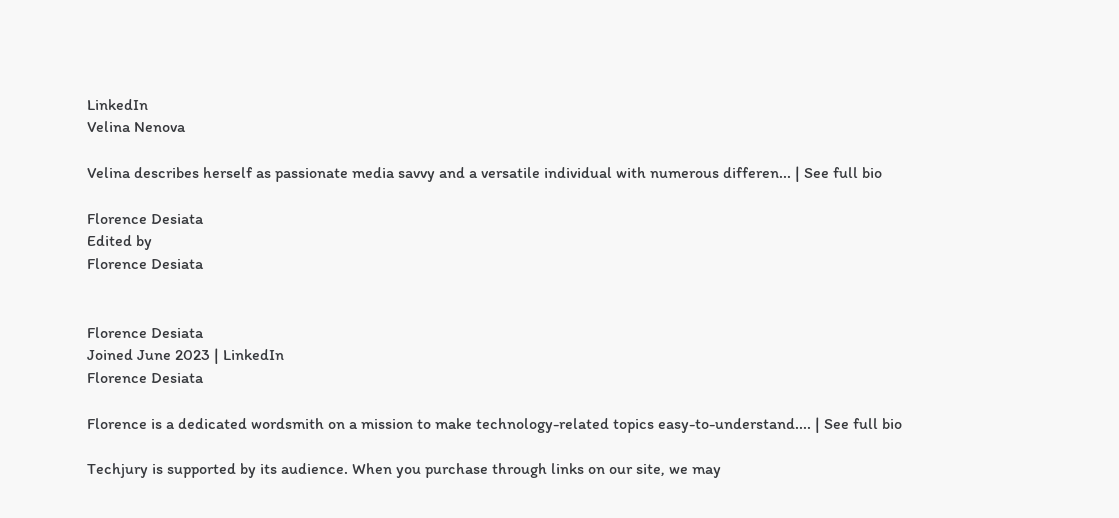LinkedIn
Velina Nenova

Velina describes herself as passionate media savvy and a versatile individual with numerous differen... | See full bio

Florence Desiata
Edited by
Florence Desiata


Florence Desiata
Joined June 2023 | LinkedIn
Florence Desiata

Florence is a dedicated wordsmith on a mission to make technology-related topics easy-to-understand.... | See full bio

Techjury is supported by its audience. When you purchase through links on our site, we may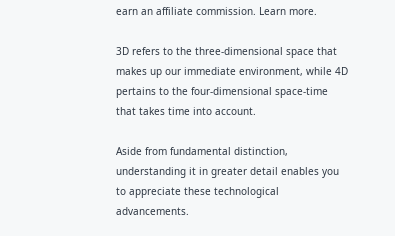earn an affiliate commission. Learn more.

3D refers to the three-dimensional space that makes up our immediate environment, while 4D pertains to the four-dimensional space-time that takes time into account.

Aside from fundamental distinction, understanding it in greater detail enables you to appreciate these technological advancements.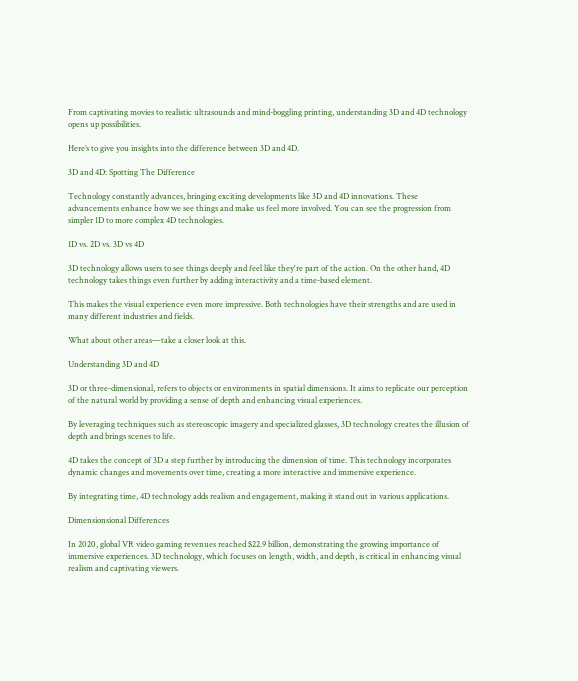From captivating movies to realistic ultrasounds and mind-boggling printing, understanding 3D and 4D technology opens up possibilities.

Here’s to give you insights into the difference between 3D and 4D.

3D and 4D: Spotting The Difference

Technology constantly advances, bringing exciting developments like 3D and 4D innovations. These advancements enhance how we see things and make us feel more involved. You can see the progression from simpler 1D to more complex 4D technologies.

1D vs. 2D vs. 3D vs 4D

3D technology allows users to see things deeply and feel like they're part of the action. On the other hand, 4D technology takes things even further by adding interactivity and a time-based element.

This makes the visual experience even more impressive. Both technologies have their strengths and are used in many different industries and fields.

What about other areas—take a closer look at this.

Understanding 3D and 4D

3D or three-dimensional, refers to objects or environments in spatial dimensions. It aims to replicate our perception of the natural world by providing a sense of depth and enhancing visual experiences.

By leveraging techniques such as stereoscopic imagery and specialized glasses, 3D technology creates the illusion of depth and brings scenes to life.

4D takes the concept of 3D a step further by introducing the dimension of time. This technology incorporates dynamic changes and movements over time, creating a more interactive and immersive experience.

By integrating time, 4D technology adds realism and engagement, making it stand out in various applications.

Dimensionsional Differences

In 2020, global VR video gaming revenues reached $22.9 billion, demonstrating the growing importance of immersive experiences. 3D technology, which focuses on length, width, and depth, is critical in enhancing visual realism and captivating viewers.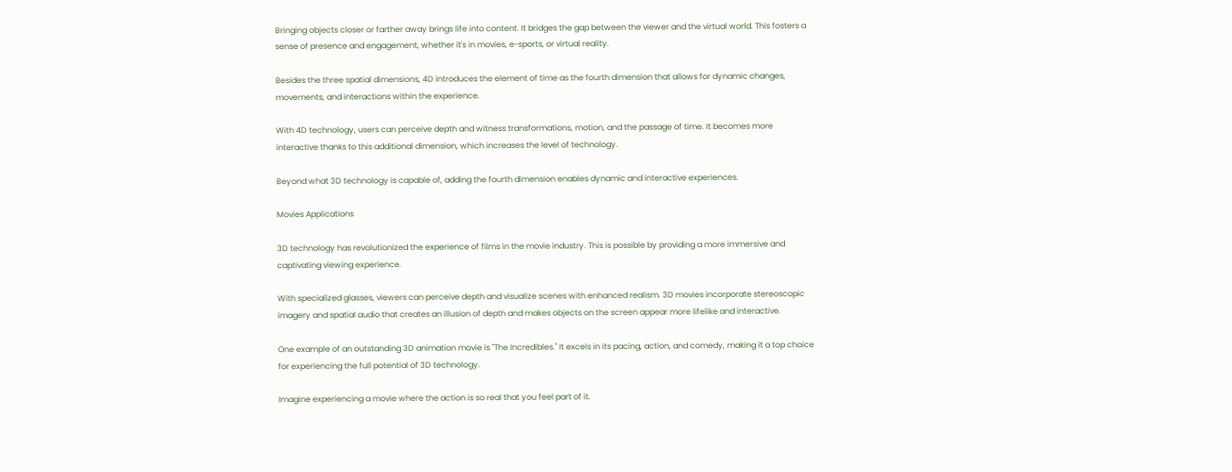Bringing objects closer or farther away brings life into content. It bridges the gap between the viewer and the virtual world. This fosters a sense of presence and engagement, whether it's in movies, e-sports, or virtual reality.

Besides the three spatial dimensions, 4D introduces the element of time as the fourth dimension that allows for dynamic changes, movements, and interactions within the experience.

With 4D technology, users can perceive depth and witness transformations, motion, and the passage of time. It becomes more interactive thanks to this additional dimension, which increases the level of technology.

Beyond what 3D technology is capable of, adding the fourth dimension enables dynamic and interactive experiences.

Movies Applications

3D technology has revolutionized the experience of films in the movie industry. This is possible by providing a more immersive and captivating viewing experience.

With specialized glasses, viewers can perceive depth and visualize scenes with enhanced realism. 3D movies incorporate stereoscopic imagery and spatial audio that creates an illusion of depth and makes objects on the screen appear more lifelike and interactive.

One example of an outstanding 3D animation movie is "The Incredibles." It excels in its pacing, action, and comedy, making it a top choice for experiencing the full potential of 3D technology.

Imagine experiencing a movie where the action is so real that you feel part of it.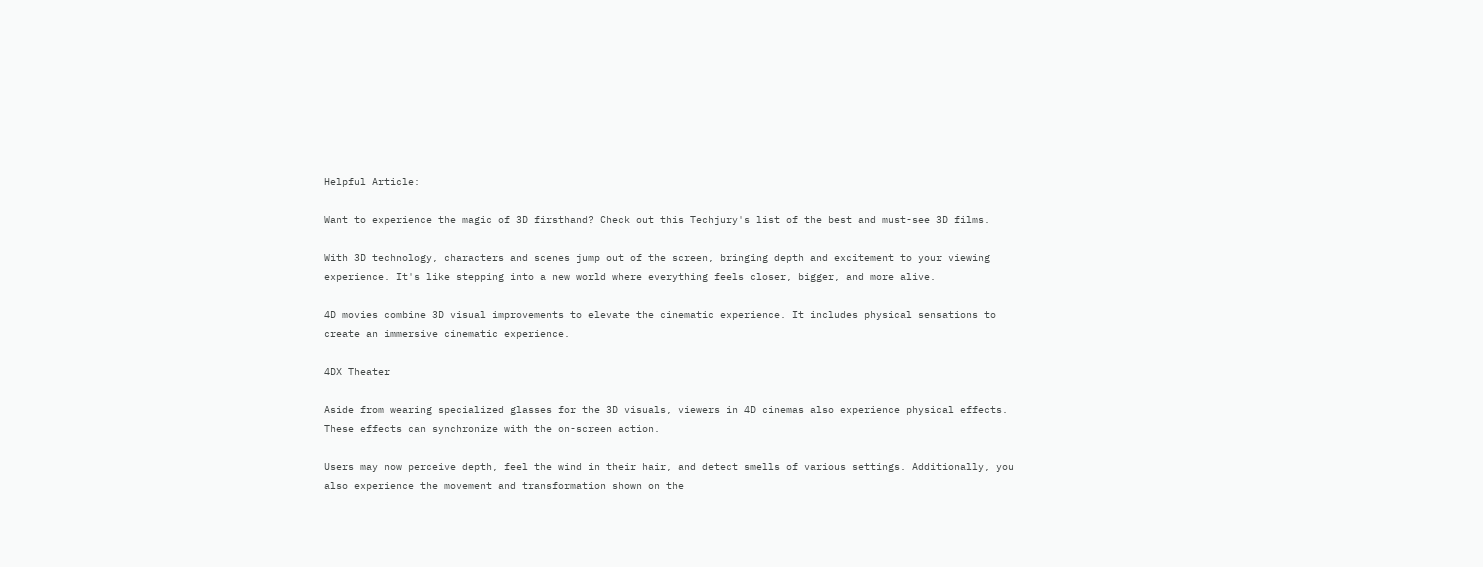Helpful Article:

Want to experience the magic of 3D firsthand? Check out this Techjury's list of the best and must-see 3D films.

With 3D technology, characters and scenes jump out of the screen, bringing depth and excitement to your viewing experience. It's like stepping into a new world where everything feels closer, bigger, and more alive.

4D movies combine 3D visual improvements to elevate the cinematic experience. It includes physical sensations to create an immersive cinematic experience.

4DX Theater

Aside from wearing specialized glasses for the 3D visuals, viewers in 4D cinemas also experience physical effects. These effects can synchronize with the on-screen action.

Users may now perceive depth, feel the wind in their hair, and detect smells of various settings. Additionally, you also experience the movement and transformation shown on the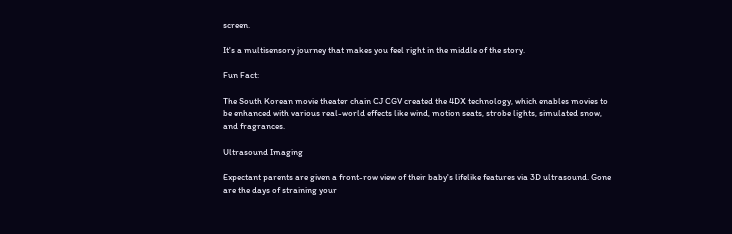screen.

It's a multisensory journey that makes you feel right in the middle of the story.

Fun Fact:

The South Korean movie theater chain CJ CGV created the 4DX technology, which enables movies to be enhanced with various real-world effects like wind, motion seats, strobe lights, simulated snow, and fragrances.

Ultrasound Imaging

Expectant parents are given a front-row view of their baby's lifelike features via 3D ultrasound. Gone are the days of straining your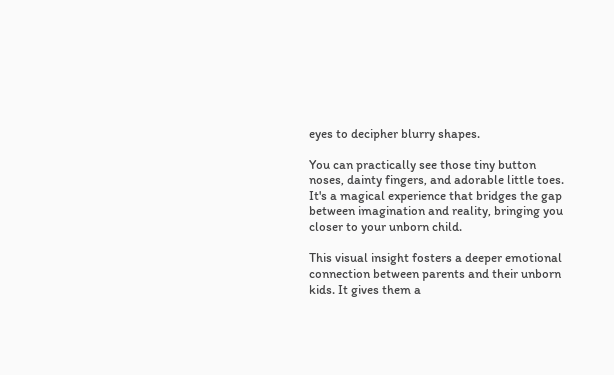eyes to decipher blurry shapes.

You can practically see those tiny button noses, dainty fingers, and adorable little toes. It's a magical experience that bridges the gap between imagination and reality, bringing you closer to your unborn child.

This visual insight fosters a deeper emotional connection between parents and their unborn kids. It gives them a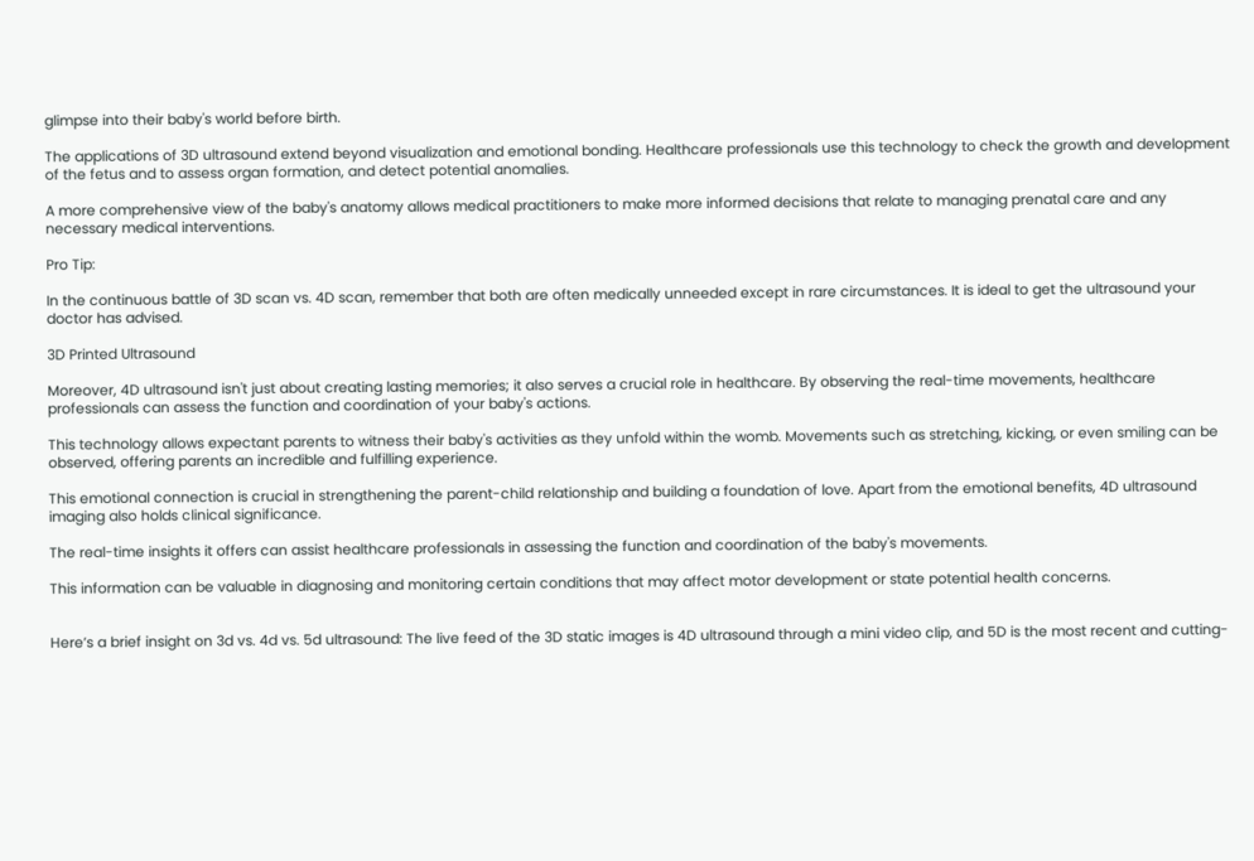glimpse into their baby's world before birth.

The applications of 3D ultrasound extend beyond visualization and emotional bonding. Healthcare professionals use this technology to check the growth and development of the fetus and to assess organ formation, and detect potential anomalies.

A more comprehensive view of the baby's anatomy allows medical practitioners to make more informed decisions that relate to managing prenatal care and any necessary medical interventions.

Pro Tip:

In the continuous battle of 3D scan vs. 4D scan, remember that both are often medically unneeded except in rare circumstances. It is ideal to get the ultrasound your doctor has advised.

3D Printed Ultrasound

Moreover, 4D ultrasound isn't just about creating lasting memories; it also serves a crucial role in healthcare. By observing the real-time movements, healthcare professionals can assess the function and coordination of your baby's actions.

This technology allows expectant parents to witness their baby's activities as they unfold within the womb. Movements such as stretching, kicking, or even smiling can be observed, offering parents an incredible and fulfilling experience.

This emotional connection is crucial in strengthening the parent-child relationship and building a foundation of love. Apart from the emotional benefits, 4D ultrasound imaging also holds clinical significance.

The real-time insights it offers can assist healthcare professionals in assessing the function and coordination of the baby's movements.

This information can be valuable in diagnosing and monitoring certain conditions that may affect motor development or state potential health concerns.


Here’s a brief insight on 3d vs. 4d vs. 5d ultrasound: The live feed of the 3D static images is 4D ultrasound through a mini video clip, and 5D is the most recent and cutting-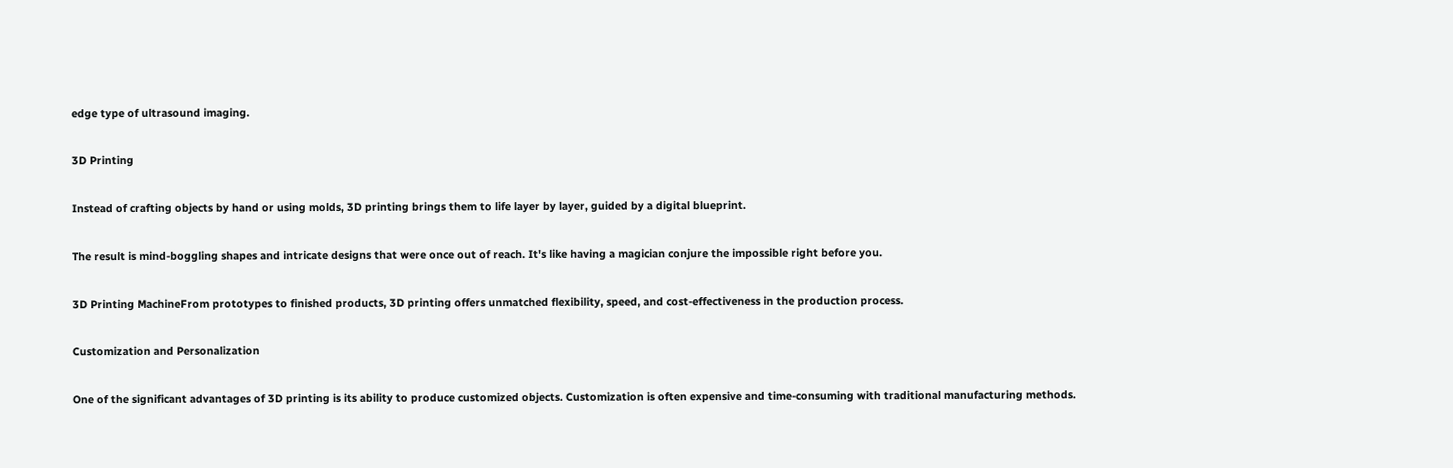edge type of ultrasound imaging.

3D Printing

Instead of crafting objects by hand or using molds, 3D printing brings them to life layer by layer, guided by a digital blueprint.

The result is mind-boggling shapes and intricate designs that were once out of reach. It's like having a magician conjure the impossible right before you.

3D Printing MachineFrom prototypes to finished products, 3D printing offers unmatched flexibility, speed, and cost-effectiveness in the production process.

Customization and Personalization

One of the significant advantages of 3D printing is its ability to produce customized objects. Customization is often expensive and time-consuming with traditional manufacturing methods.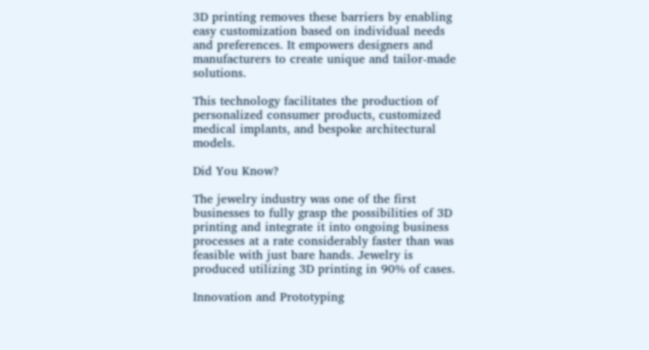3D printing removes these barriers by enabling easy customization based on individual needs and preferences. It empowers designers and manufacturers to create unique and tailor-made solutions.

This technology facilitates the production of personalized consumer products, customized medical implants, and bespoke architectural models.

Did You Know?

The jewelry industry was one of the first businesses to fully grasp the possibilities of 3D printing and integrate it into ongoing business processes at a rate considerably faster than was feasible with just bare hands. Jewelry is produced utilizing 3D printing in 90% of cases.

Innovation and Prototyping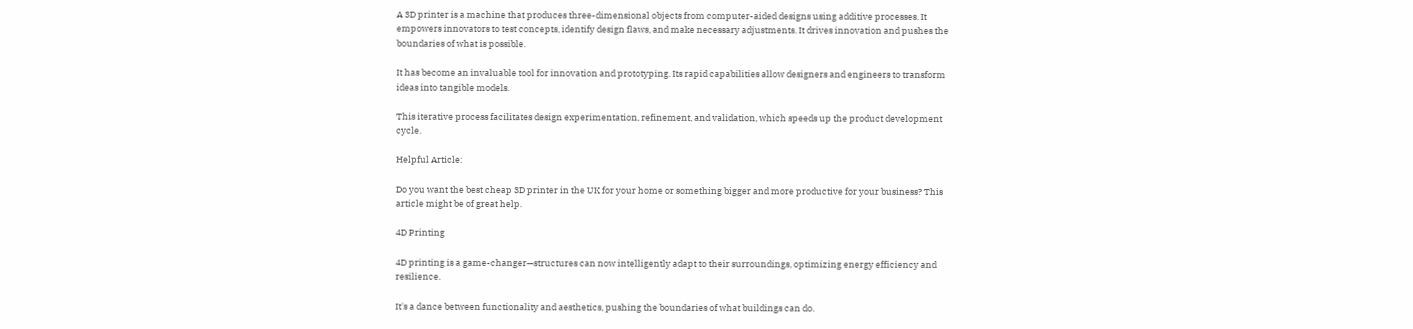A 3D printer is a machine that produces three-dimensional objects from computer-aided designs using additive processes. It empowers innovators to test concepts, identify design flaws, and make necessary adjustments. It drives innovation and pushes the boundaries of what is possible.

It has become an invaluable tool for innovation and prototyping. Its rapid capabilities allow designers and engineers to transform ideas into tangible models.

This iterative process facilitates design experimentation, refinement, and validation, which speeds up the product development cycle.

Helpful Article:

Do you want the best cheap 3D printer in the UK for your home or something bigger and more productive for your business? This article might be of great help.

4D Printing

4D printing is a game-changer—structures can now intelligently adapt to their surroundings, optimizing energy efficiency and resilience.

It's a dance between functionality and aesthetics, pushing the boundaries of what buildings can do.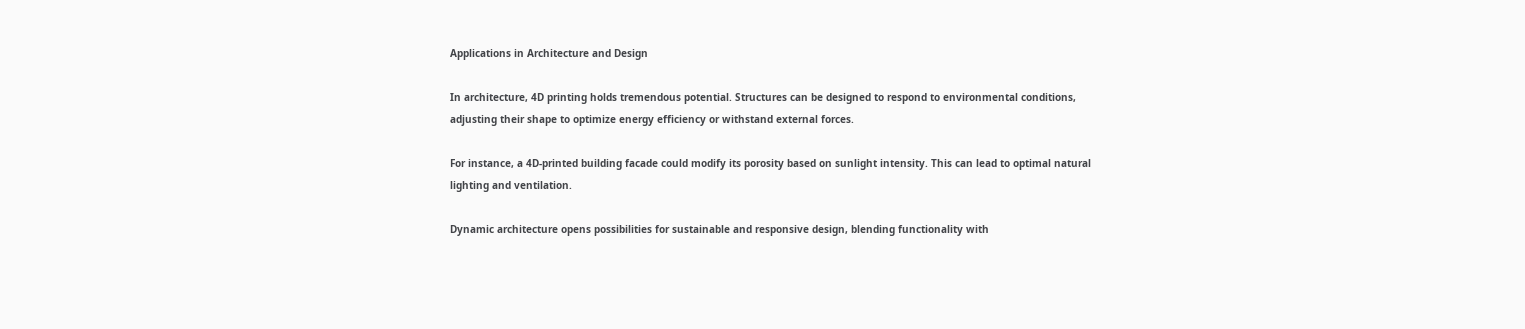Applications in Architecture and Design

In architecture, 4D printing holds tremendous potential. Structures can be designed to respond to environmental conditions, adjusting their shape to optimize energy efficiency or withstand external forces.

For instance, a 4D-printed building facade could modify its porosity based on sunlight intensity. This can lead to optimal natural lighting and ventilation.

Dynamic architecture opens possibilities for sustainable and responsive design, blending functionality with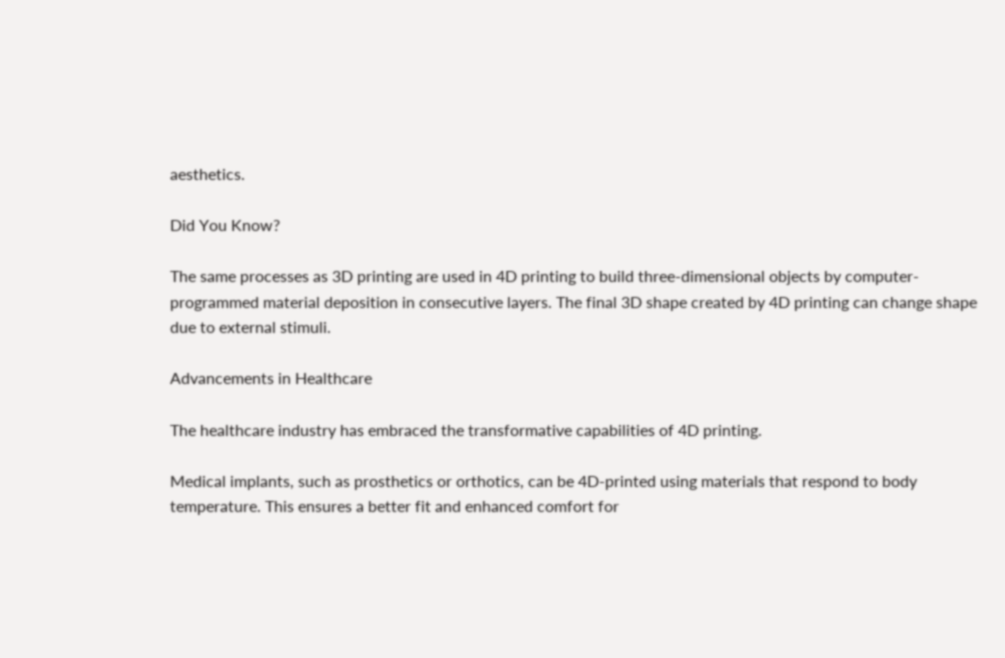aesthetics.

Did You Know?

The same processes as 3D printing are used in 4D printing to build three-dimensional objects by computer-programmed material deposition in consecutive layers. The final 3D shape created by 4D printing can change shape due to external stimuli.

Advancements in Healthcare

The healthcare industry has embraced the transformative capabilities of 4D printing.

Medical implants, such as prosthetics or orthotics, can be 4D-printed using materials that respond to body temperature. This ensures a better fit and enhanced comfort for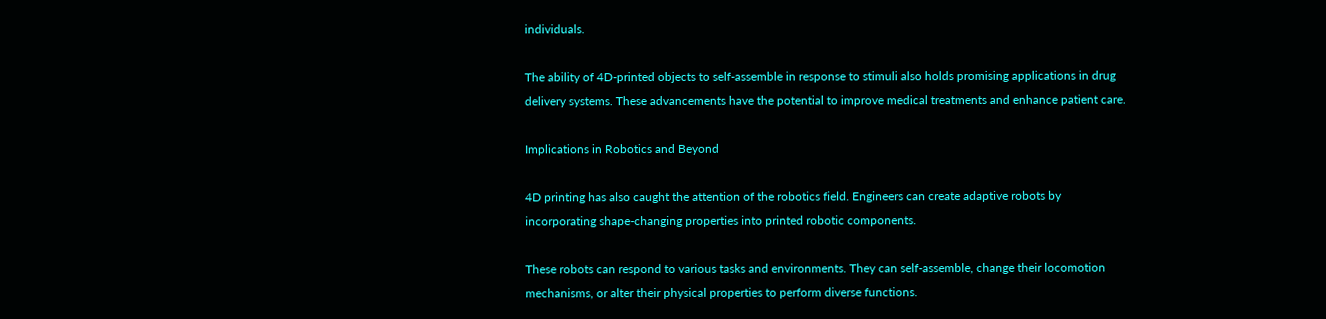individuals.

The ability of 4D-printed objects to self-assemble in response to stimuli also holds promising applications in drug delivery systems. These advancements have the potential to improve medical treatments and enhance patient care.

Implications in Robotics and Beyond

4D printing has also caught the attention of the robotics field. Engineers can create adaptive robots by incorporating shape-changing properties into printed robotic components.

These robots can respond to various tasks and environments. They can self-assemble, change their locomotion mechanisms, or alter their physical properties to perform diverse functions.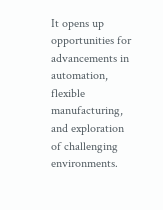It opens up opportunities for advancements in automation, flexible manufacturing, and exploration of challenging environments.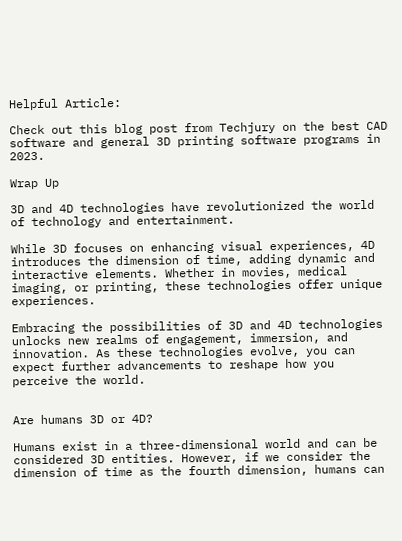Helpful Article:

Check out this blog post from Techjury on the best CAD software and general 3D printing software programs in 2023.

Wrap Up

3D and 4D technologies have revolutionized the world of technology and entertainment.

While 3D focuses on enhancing visual experiences, 4D introduces the dimension of time, adding dynamic and interactive elements. Whether in movies, medical imaging, or printing, these technologies offer unique experiences.

Embracing the possibilities of 3D and 4D technologies unlocks new realms of engagement, immersion, and innovation. As these technologies evolve, you can expect further advancements to reshape how you perceive the world.


Are humans 3D or 4D?

Humans exist in a three-dimensional world and can be considered 3D entities. However, if we consider the dimension of time as the fourth dimension, humans can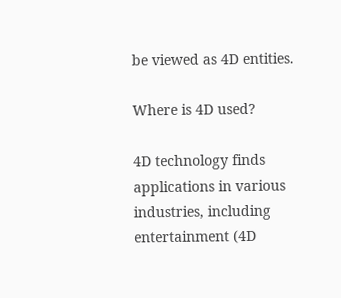be viewed as 4D entities.

Where is 4D used?

4D technology finds applications in various industries, including entertainment (4D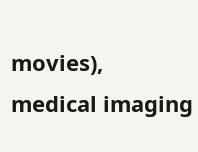movies), medical imaging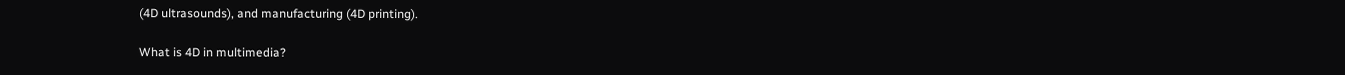(4D ultrasounds), and manufacturing (4D printing).

What is 4D in multimedia?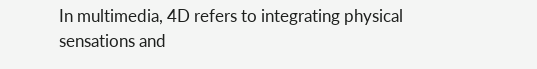In multimedia, 4D refers to integrating physical sensations and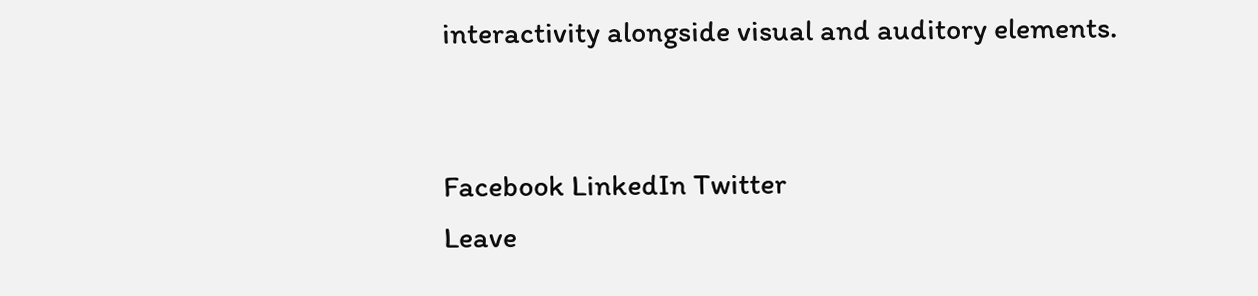interactivity alongside visual and auditory elements.


Facebook LinkedIn Twitter
Leave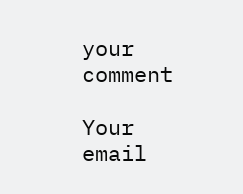your comment

Your email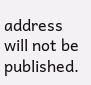address will not be published.